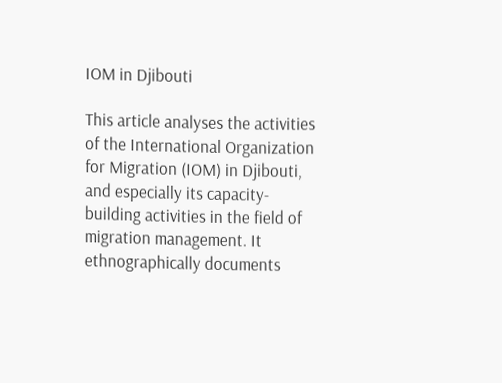IOM in Djibouti

This article analyses the activities of the International Organization for Migration (IOM) in Djibouti, and especially its capacity-building activities in the field of migration management. It ethnographically documents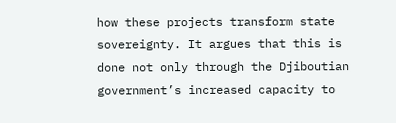how these projects transform state sovereignty. It argues that this is done not only through the Djiboutian government’s increased capacity to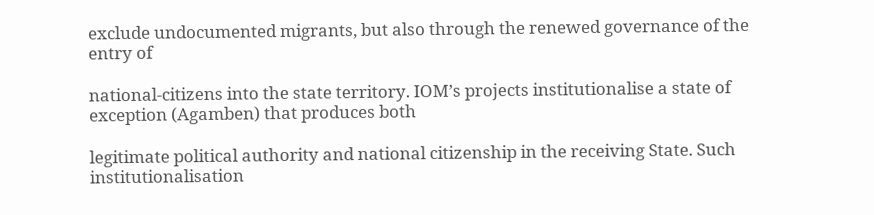exclude undocumented migrants, but also through the renewed governance of the entry of

national-citizens into the state territory. IOM’s projects institutionalise a state of exception (Agamben) that produces both

legitimate political authority and national citizenship in the receiving State. Such institutionalisation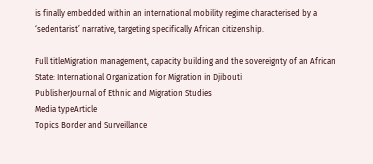is finally embedded within an international mobility regime characterised by a ‘sedentarist’ narrative, targeting specifically African citizenship.

Full titleMigration management, capacity building and the sovereignty of an African State: International Organization for Migration in Djibouti
PublisherJournal of Ethnic and Migration Studies
Media typeArticle
Topics Border and Surveillance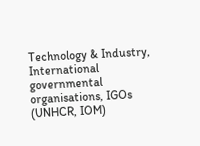Technology & Industry, International governmental organisations, IGOs (UNHCR, IOM)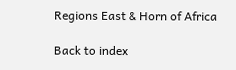Regions East & Horn of Africa

Back to index